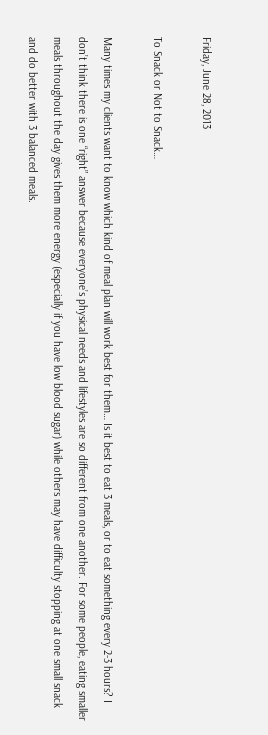Friday, June 28, 2013

To Snack or Not to Snack…

Many times my clients want to know which kind of meal plan will work best for them… Is it best to eat 3 meals, or to eat something every 2-3 hours? I don’t think there is one “right” answer because everyone’s physical needs and lifestyles are so different from one another. For some people, eating smaller meals throughout the day gives them more energy (especially if you have low blood sugar) while others may have difficulty stopping at one small snack and do better with 3 balanced meals.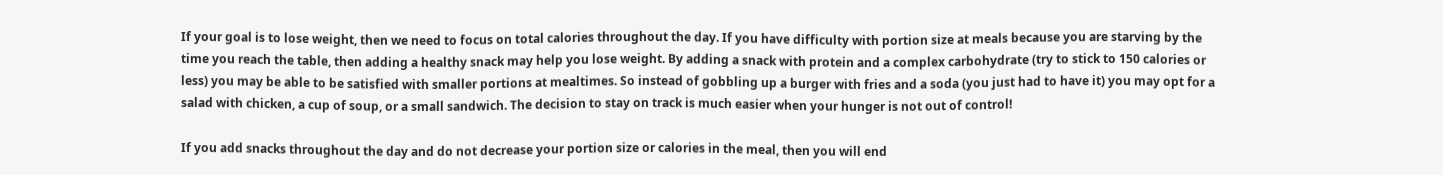If your goal is to lose weight, then we need to focus on total calories throughout the day. If you have difficulty with portion size at meals because you are starving by the time you reach the table, then adding a healthy snack may help you lose weight. By adding a snack with protein and a complex carbohydrate (try to stick to 150 calories or less) you may be able to be satisfied with smaller portions at mealtimes. So instead of gobbling up a burger with fries and a soda (you just had to have it) you may opt for a salad with chicken, a cup of soup, or a small sandwich. The decision to stay on track is much easier when your hunger is not out of control!

If you add snacks throughout the day and do not decrease your portion size or calories in the meal, then you will end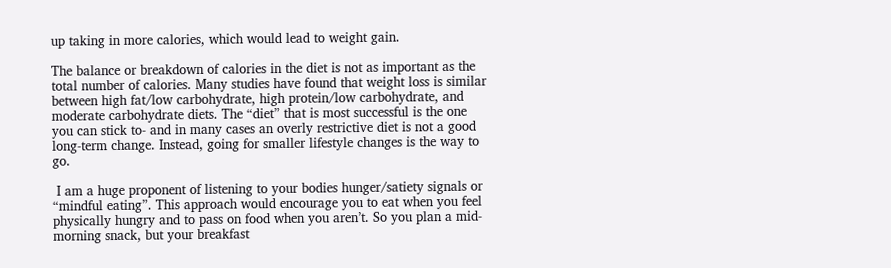up taking in more calories, which would lead to weight gain.

The balance or breakdown of calories in the diet is not as important as the total number of calories. Many studies have found that weight loss is similar between high fat/low carbohydrate, high protein/low carbohydrate, and moderate carbohydrate diets. The “diet” that is most successful is the one you can stick to- and in many cases an overly restrictive diet is not a good long-term change. Instead, going for smaller lifestyle changes is the way to go.

 I am a huge proponent of listening to your bodies hunger/satiety signals or “mindful eating”. This approach would encourage you to eat when you feel physically hungry and to pass on food when you aren’t. So you plan a mid-morning snack, but your breakfast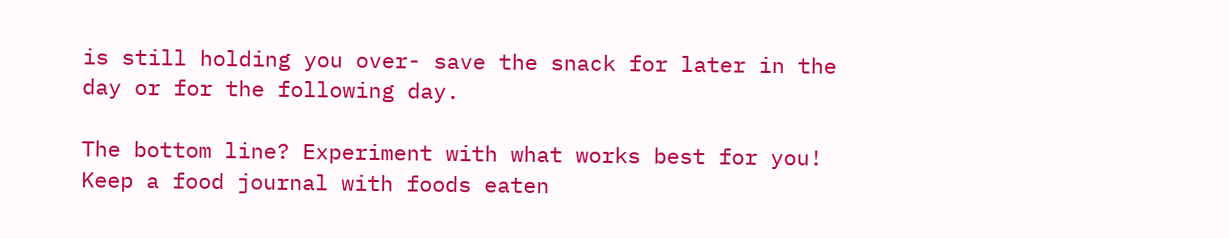is still holding you over- save the snack for later in the day or for the following day.

The bottom line? Experiment with what works best for you! Keep a food journal with foods eaten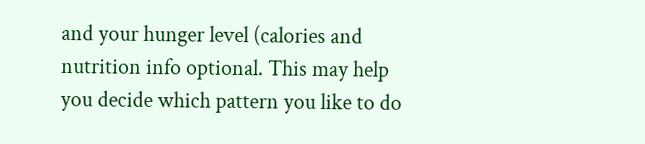and your hunger level (calories and nutrition info optional. This may help you decide which pattern you like to do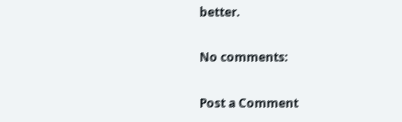better.

No comments:

Post a Comment